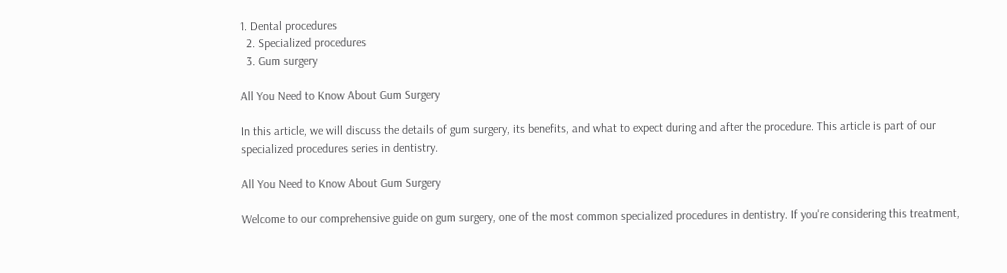1. Dental procedures
  2. Specialized procedures
  3. Gum surgery

All You Need to Know About Gum Surgery

In this article, we will discuss the details of gum surgery, its benefits, and what to expect during and after the procedure. This article is part of our specialized procedures series in dentistry.

All You Need to Know About Gum Surgery

Welcome to our comprehensive guide on gum surgery, one of the most common specialized procedures in dentistry. If you're considering this treatment,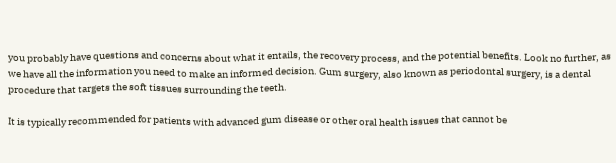you probably have questions and concerns about what it entails, the recovery process, and the potential benefits. Look no further, as we have all the information you need to make an informed decision. Gum surgery, also known as periodontal surgery, is a dental procedure that targets the soft tissues surrounding the teeth.

It is typically recommended for patients with advanced gum disease or other oral health issues that cannot be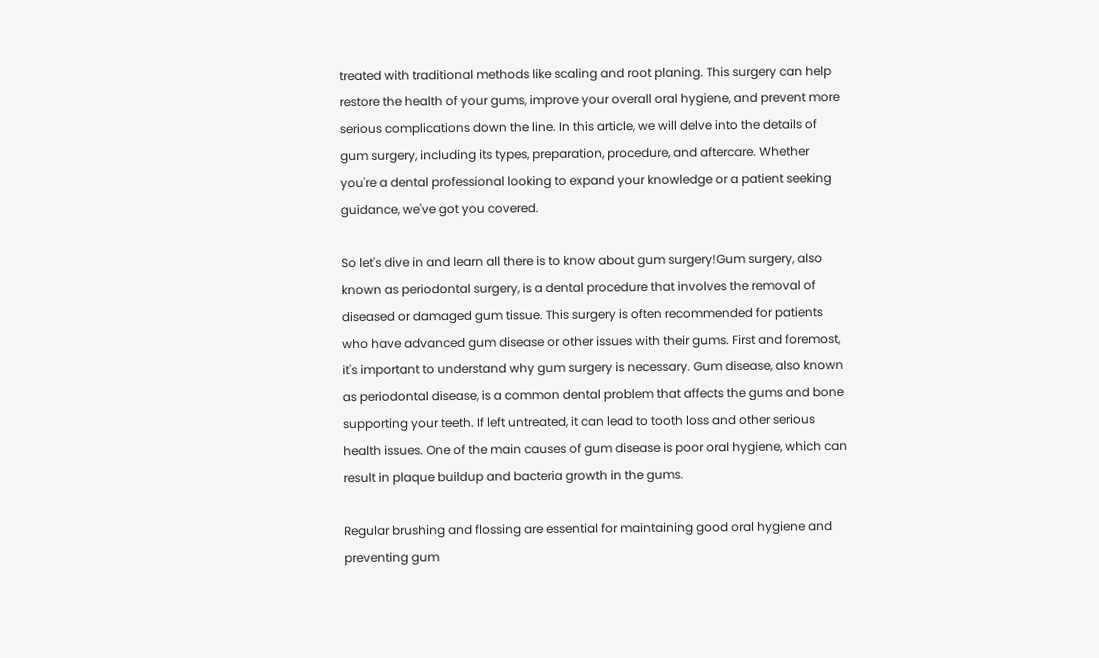treated with traditional methods like scaling and root planing. This surgery can help restore the health of your gums, improve your overall oral hygiene, and prevent more serious complications down the line. In this article, we will delve into the details of gum surgery, including its types, preparation, procedure, and aftercare. Whether you're a dental professional looking to expand your knowledge or a patient seeking guidance, we've got you covered.

So let's dive in and learn all there is to know about gum surgery!Gum surgery, also known as periodontal surgery, is a dental procedure that involves the removal of diseased or damaged gum tissue. This surgery is often recommended for patients who have advanced gum disease or other issues with their gums. First and foremost, it's important to understand why gum surgery is necessary. Gum disease, also known as periodontal disease, is a common dental problem that affects the gums and bone supporting your teeth. If left untreated, it can lead to tooth loss and other serious health issues. One of the main causes of gum disease is poor oral hygiene, which can result in plaque buildup and bacteria growth in the gums.

Regular brushing and flossing are essential for maintaining good oral hygiene and preventing gum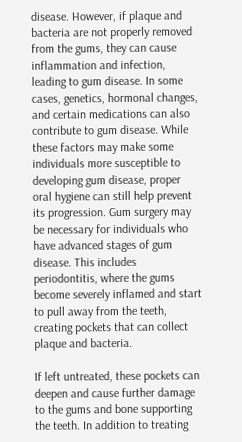disease. However, if plaque and bacteria are not properly removed from the gums, they can cause inflammation and infection, leading to gum disease. In some cases, genetics, hormonal changes, and certain medications can also contribute to gum disease. While these factors may make some individuals more susceptible to developing gum disease, proper oral hygiene can still help prevent its progression. Gum surgery may be necessary for individuals who have advanced stages of gum disease. This includes periodontitis, where the gums become severely inflamed and start to pull away from the teeth, creating pockets that can collect plaque and bacteria.

If left untreated, these pockets can deepen and cause further damage to the gums and bone supporting the teeth. In addition to treating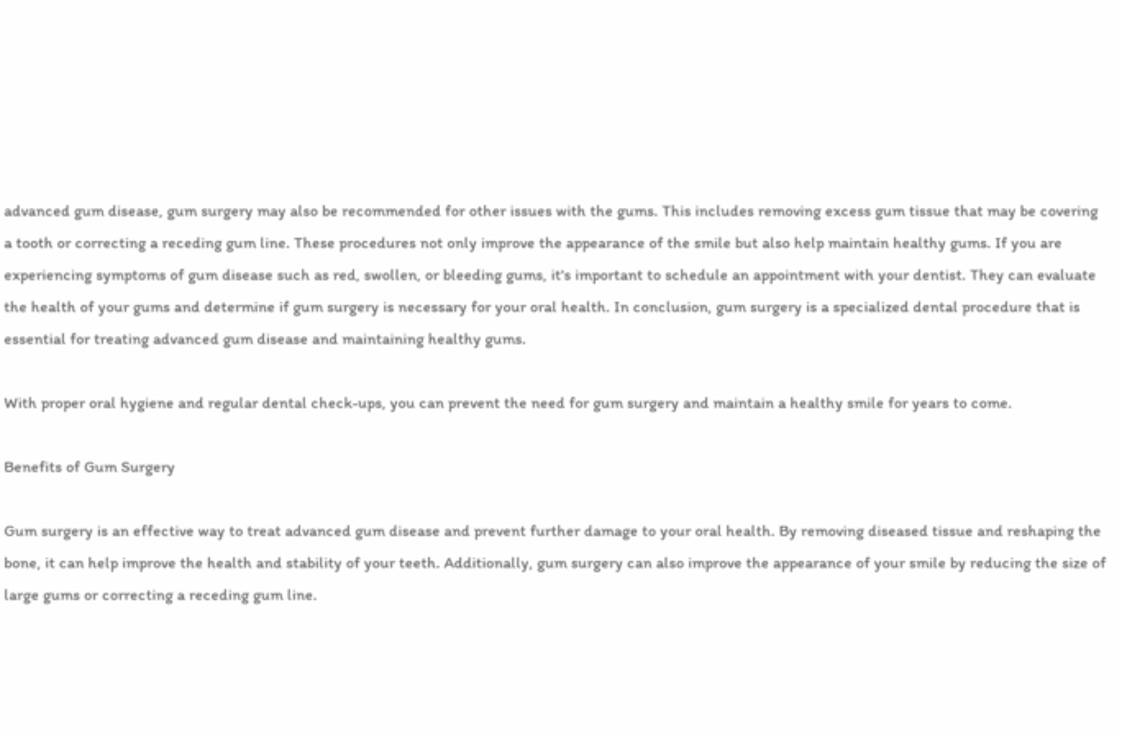advanced gum disease, gum surgery may also be recommended for other issues with the gums. This includes removing excess gum tissue that may be covering a tooth or correcting a receding gum line. These procedures not only improve the appearance of the smile but also help maintain healthy gums. If you are experiencing symptoms of gum disease such as red, swollen, or bleeding gums, it's important to schedule an appointment with your dentist. They can evaluate the health of your gums and determine if gum surgery is necessary for your oral health. In conclusion, gum surgery is a specialized dental procedure that is essential for treating advanced gum disease and maintaining healthy gums.

With proper oral hygiene and regular dental check-ups, you can prevent the need for gum surgery and maintain a healthy smile for years to come.

Benefits of Gum Surgery

Gum surgery is an effective way to treat advanced gum disease and prevent further damage to your oral health. By removing diseased tissue and reshaping the bone, it can help improve the health and stability of your teeth. Additionally, gum surgery can also improve the appearance of your smile by reducing the size of large gums or correcting a receding gum line.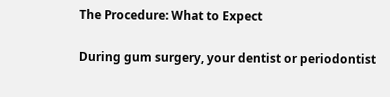The Procedure: What to Expect

During gum surgery, your dentist or periodontist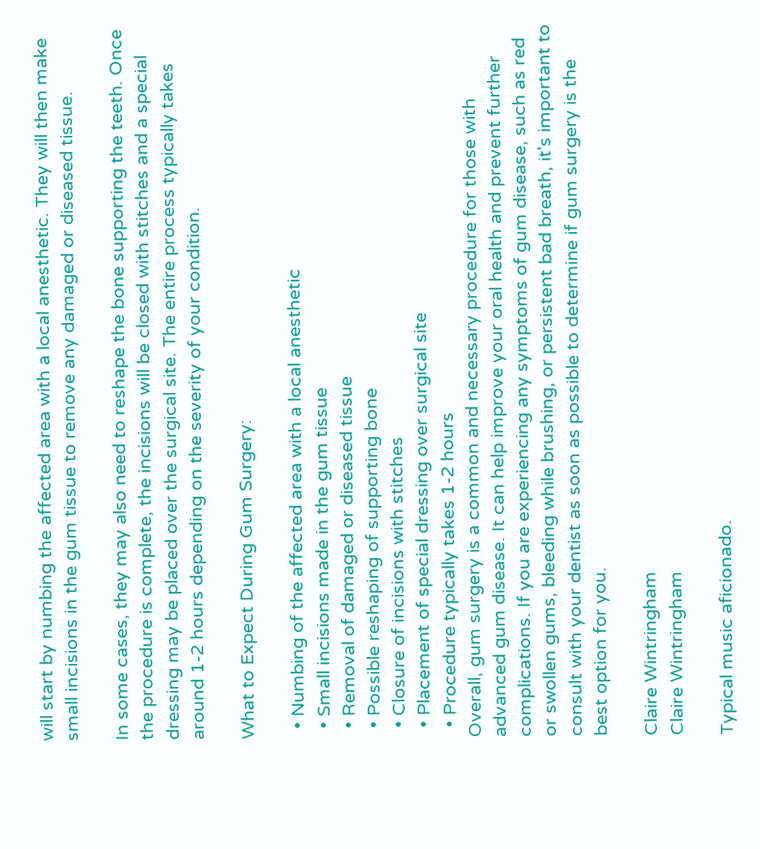will start by numbing the affected area with a local anesthetic. They will then make small incisions in the gum tissue to remove any damaged or diseased tissue.

In some cases, they may also need to reshape the bone supporting the teeth. Once the procedure is complete, the incisions will be closed with stitches and a special dressing may be placed over the surgical site. The entire process typically takes around 1-2 hours depending on the severity of your condition.

What to Expect During Gum Surgery:

  • Numbing of the affected area with a local anesthetic
  • Small incisions made in the gum tissue
  • Removal of damaged or diseased tissue
  • Possible reshaping of supporting bone
  • Closure of incisions with stitches
  • Placement of special dressing over surgical site
  • Procedure typically takes 1-2 hours
Overall, gum surgery is a common and necessary procedure for those with advanced gum disease. It can help improve your oral health and prevent further complications. If you are experiencing any symptoms of gum disease, such as red or swollen gums, bleeding while brushing, or persistent bad breath, it's important to consult with your dentist as soon as possible to determine if gum surgery is the best option for you.

Claire Wintringham
Claire Wintringham

Typical music aficionado.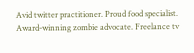Avid twitter practitioner. Proud food specialist. Award-winning zombie advocate. Freelance tv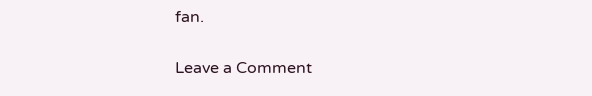fan.

Leave a Comment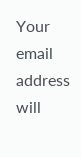Your email address will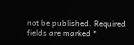not be published. Required fields are marked *